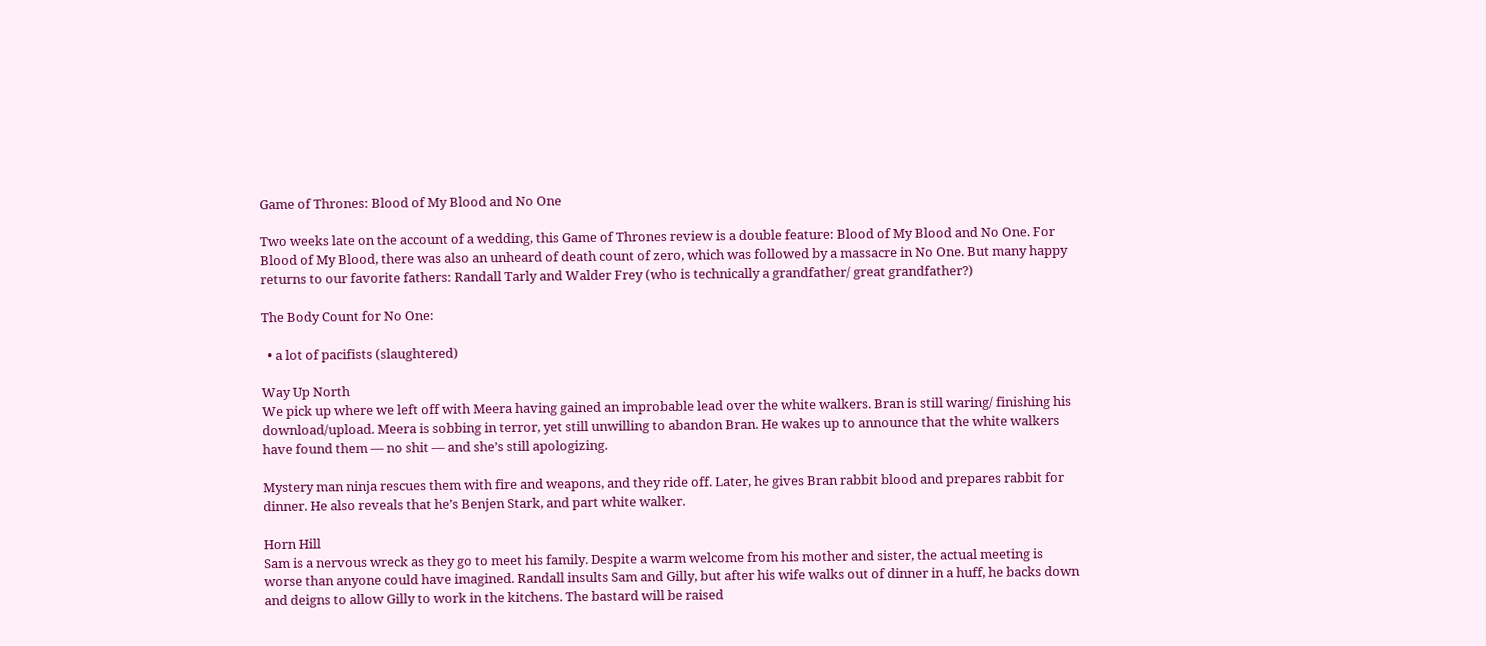Game of Thrones: Blood of My Blood and No One

Two weeks late on the account of a wedding, this Game of Thrones review is a double feature: Blood of My Blood and No One. For Blood of My Blood, there was also an unheard of death count of zero, which was followed by a massacre in No One. But many happy returns to our favorite fathers: Randall Tarly and Walder Frey (who is technically a grandfather/ great grandfather?)

The Body Count for No One:

  • a lot of pacifists (slaughtered)

Way Up North
We pick up where we left off with Meera having gained an improbable lead over the white walkers. Bran is still waring/ finishing his download/upload. Meera is sobbing in terror, yet still unwilling to abandon Bran. He wakes up to announce that the white walkers have found them — no shit — and she’s still apologizing.

Mystery man ninja rescues them with fire and weapons, and they ride off. Later, he gives Bran rabbit blood and prepares rabbit for dinner. He also reveals that he’s Benjen Stark, and part white walker.

Horn Hill
Sam is a nervous wreck as they go to meet his family. Despite a warm welcome from his mother and sister, the actual meeting is worse than anyone could have imagined. Randall insults Sam and Gilly, but after his wife walks out of dinner in a huff, he backs down and deigns to allow Gilly to work in the kitchens. The bastard will be raised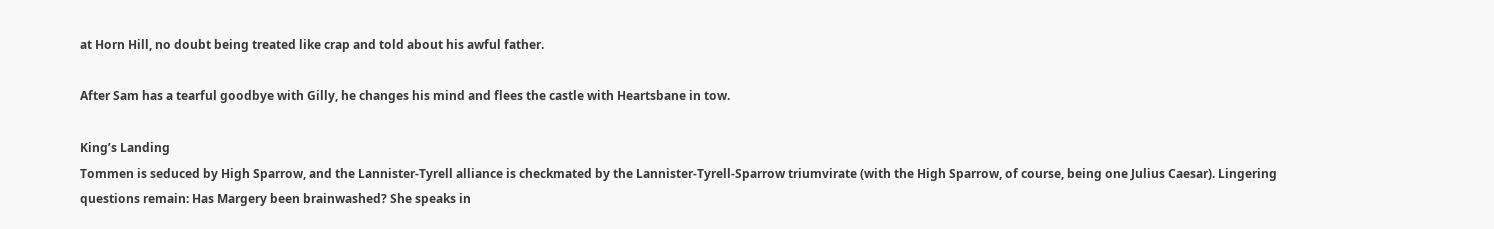at Horn Hill, no doubt being treated like crap and told about his awful father.

After Sam has a tearful goodbye with Gilly, he changes his mind and flees the castle with Heartsbane in tow.

King’s Landing
Tommen is seduced by High Sparrow, and the Lannister-Tyrell alliance is checkmated by the Lannister-Tyrell-Sparrow triumvirate (with the High Sparrow, of course, being one Julius Caesar). Lingering questions remain: Has Margery been brainwashed? She speaks in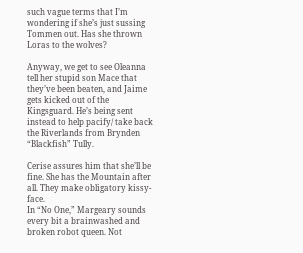such vague terms that I’m wondering if she’s just sussing Tommen out. Has she thrown Loras to the wolves?

Anyway, we get to see Oleanna tell her stupid son Mace that they’ve been beaten, and Jaime gets kicked out of the Kingsguard. He’s being sent instead to help pacify/ take back the Riverlands from Brynden “Blackfish” Tully.

Cerise assures him that she’ll be fine. She has the Mountain after all. They make obligatory kissy-face.
In “No One,” Margeary sounds every bit a brainwashed and broken robot queen. Not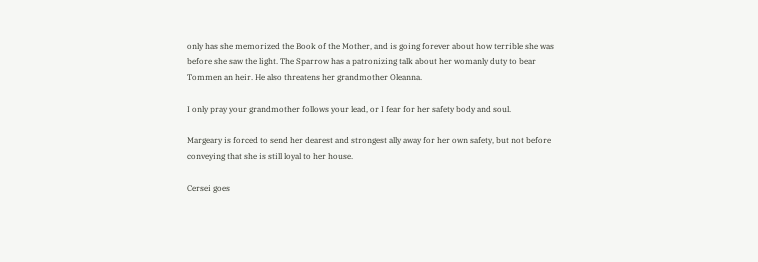only has she memorized the Book of the Mother, and is going forever about how terrible she was before she saw the light. The Sparrow has a patronizing talk about her womanly duty to bear Tommen an heir. He also threatens her grandmother Oleanna.

I only pray your grandmother follows your lead, or I fear for her safety body and soul.

Margeary is forced to send her dearest and strongest ally away for her own safety, but not before conveying that she is still loyal to her house.

Cersei goes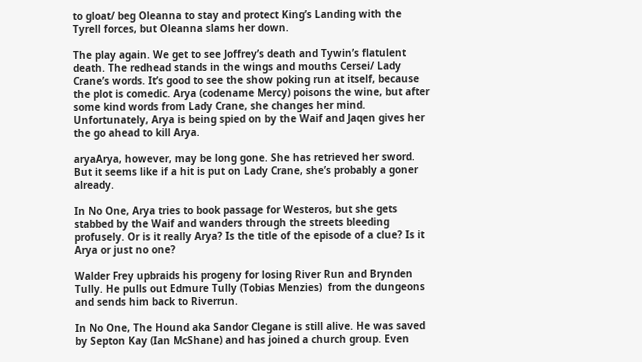to gloat/ beg Oleanna to stay and protect King’s Landing with the Tyrell forces, but Oleanna slams her down.

The play again. We get to see Joffrey’s death and Tywin’s flatulent death. The redhead stands in the wings and mouths Cersei/ Lady Crane’s words. It’s good to see the show poking run at itself, because the plot is comedic. Arya (codename Mercy) poisons the wine, but after some kind words from Lady Crane, she changes her mind. Unfortunately, Arya is being spied on by the Waif and Jaqen gives her the go ahead to kill Arya.

aryaArya, however, may be long gone. She has retrieved her sword. But it seems like if a hit is put on Lady Crane, she’s probably a goner already.

In No One, Arya tries to book passage for Westeros, but she gets stabbed by the Waif and wanders through the streets bleeding profusely. Or is it really Arya? Is the title of the episode of a clue? Is it Arya or just no one?

Walder Frey upbraids his progeny for losing River Run and Brynden Tully. He pulls out Edmure Tully (Tobias Menzies)  from the dungeons and sends him back to Riverrun.

In No One, The Hound aka Sandor Clegane is still alive. He was saved by Septon Kay (Ian McShane) and has joined a church group. Even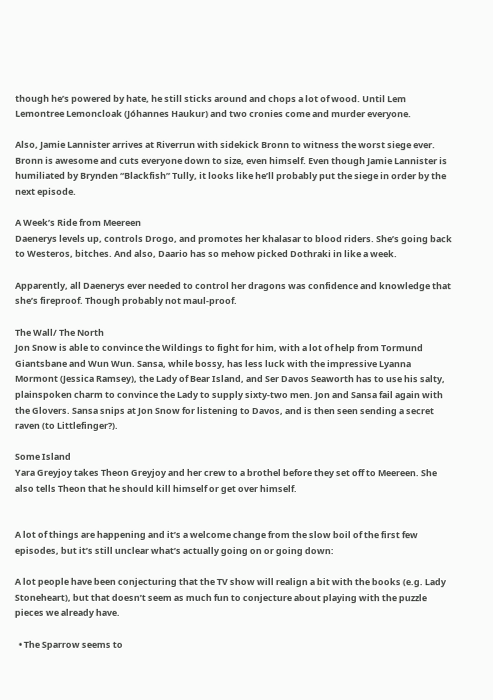though he’s powered by hate, he still sticks around and chops a lot of wood. Until Lem Lemontree Lemoncloak (Jóhannes Haukur) and two cronies come and murder everyone.

Also, Jamie Lannister arrives at Riverrun with sidekick Bronn to witness the worst siege ever. Bronn is awesome and cuts everyone down to size, even himself. Even though Jamie Lannister is humiliated by Brynden “Blackfish” Tully, it looks like he’ll probably put the siege in order by the next episode.

A Week’s Ride from Meereen
Daenerys levels up, controls Drogo, and promotes her khalasar to blood riders. She’s going back to Westeros, bitches. And also, Daario has so mehow picked Dothraki in like a week.

Apparently, all Daenerys ever needed to control her dragons was confidence and knowledge that she’s fireproof. Though probably not maul-proof.

The Wall/ The North
Jon Snow is able to convince the Wildings to fight for him, with a lot of help from Tormund Giantsbane and Wun Wun. Sansa, while bossy, has less luck with the impressive Lyanna Mormont (Jessica Ramsey), the Lady of Bear Island, and Ser Davos Seaworth has to use his salty, plainspoken charm to convince the Lady to supply sixty-two men. Jon and Sansa fail again with the Glovers. Sansa snips at Jon Snow for listening to Davos, and is then seen sending a secret raven (to Littlefinger?).

Some Island
Yara Greyjoy takes Theon Greyjoy and her crew to a brothel before they set off to Meereen. She also tells Theon that he should kill himself or get over himself.


A lot of things are happening and it’s a welcome change from the slow boil of the first few episodes, but it’s still unclear what’s actually going on or going down:

A lot people have been conjecturing that the TV show will realign a bit with the books (e.g. Lady Stoneheart), but that doesn’t seem as much fun to conjecture about playing with the puzzle pieces we already have.

  • The Sparrow seems to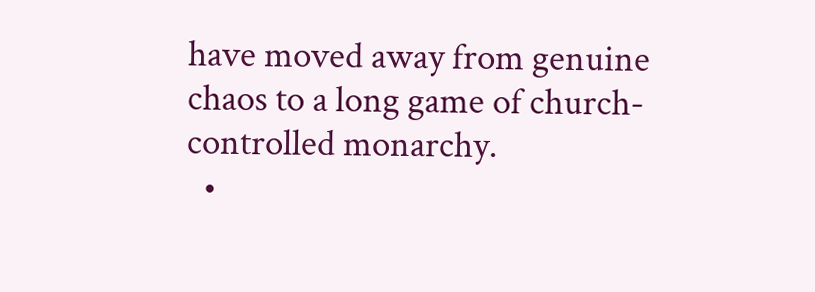have moved away from genuine chaos to a long game of church-controlled monarchy.
  •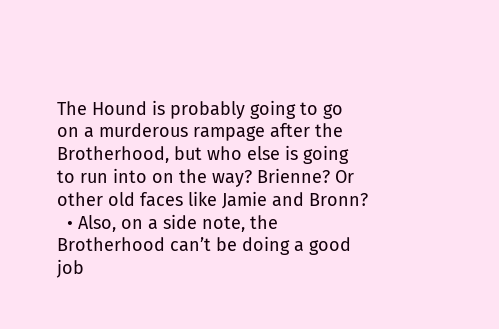The Hound is probably going to go on a murderous rampage after the Brotherhood, but who else is going to run into on the way? Brienne? Or other old faces like Jamie and Bronn?
  • Also, on a side note, the Brotherhood can’t be doing a good job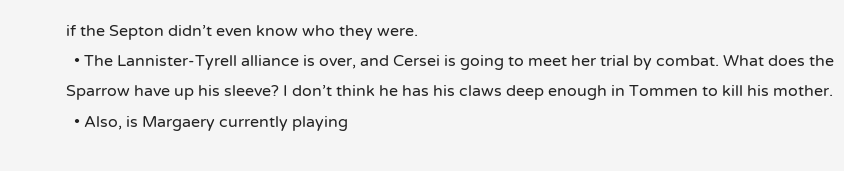if the Septon didn’t even know who they were.
  • The Lannister-Tyrell alliance is over, and Cersei is going to meet her trial by combat. What does the Sparrow have up his sleeve? I don’t think he has his claws deep enough in Tommen to kill his mother.
  • Also, is Margaery currently playing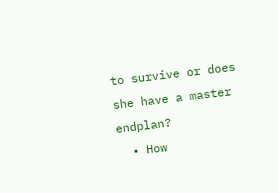to survive or does she have a master endplan?
  • How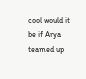cool would it be if Arya teamed up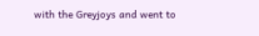with the Greyjoys and went to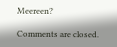Meereen?

Comments are closed.